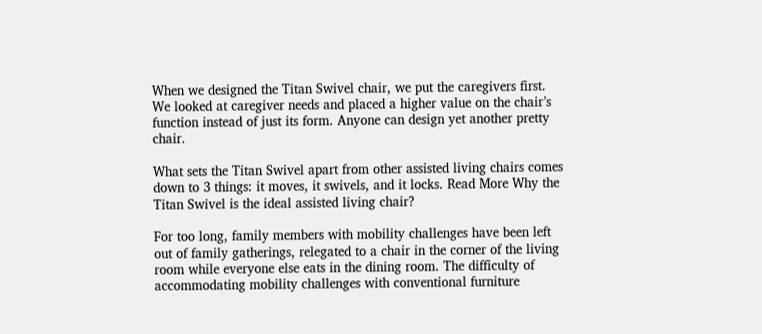When we designed the Titan Swivel chair, we put the caregivers first. We looked at caregiver needs and placed a higher value on the chair’s function instead of just its form. Anyone can design yet another pretty chair.

What sets the Titan Swivel apart from other assisted living chairs comes down to 3 things: it moves, it swivels, and it locks. Read More Why the Titan Swivel is the ideal assisted living chair?

For too long, family members with mobility challenges have been left out of family gatherings, relegated to a chair in the corner of the living room while everyone else eats in the dining room. The difficulty of accommodating mobility challenges with conventional furniture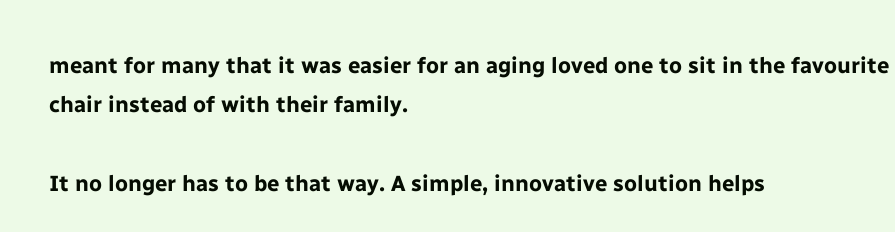meant for many that it was easier for an aging loved one to sit in the favourite chair instead of with their family.

It no longer has to be that way. A simple, innovative solution helps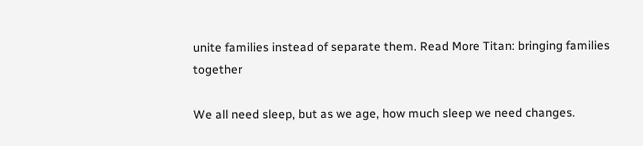unite families instead of separate them. Read More Titan: bringing families together

We all need sleep, but as we age, how much sleep we need changes.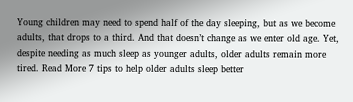Young children may need to spend half of the day sleeping, but as we become adults, that drops to a third. And that doesn’t change as we enter old age. Yet, despite needing as much sleep as younger adults, older adults remain more tired. Read More 7 tips to help older adults sleep better